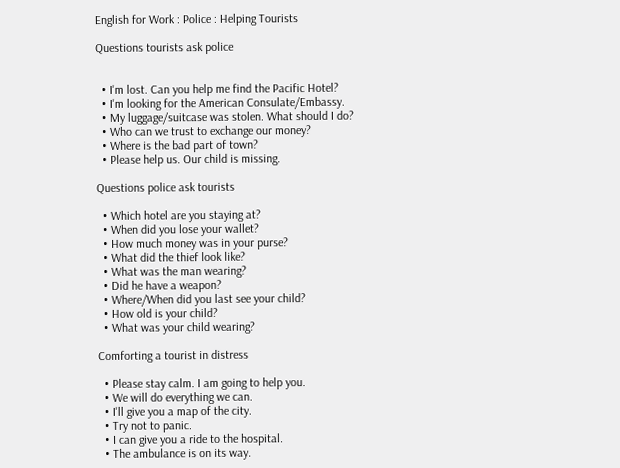English for Work : Police : Helping Tourists

Questions tourists ask police


  • I'm lost. Can you help me find the Pacific Hotel?
  • I'm looking for the American Consulate/Embassy.
  • My luggage/suitcase was stolen. What should I do?
  • Who can we trust to exchange our money?
  • Where is the bad part of town?
  • Please help us. Our child is missing.

Questions police ask tourists

  • Which hotel are you staying at?
  • When did you lose your wallet?
  • How much money was in your purse?
  • What did the thief look like?
  • What was the man wearing?
  • Did he have a weapon?
  • Where/When did you last see your child?
  • How old is your child?
  • What was your child wearing?

Comforting a tourist in distress

  • Please stay calm. I am going to help you.
  • We will do everything we can.
  • I'll give you a map of the city.
  • Try not to panic.
  • I can give you a ride to the hospital.
  • The ambulance is on its way.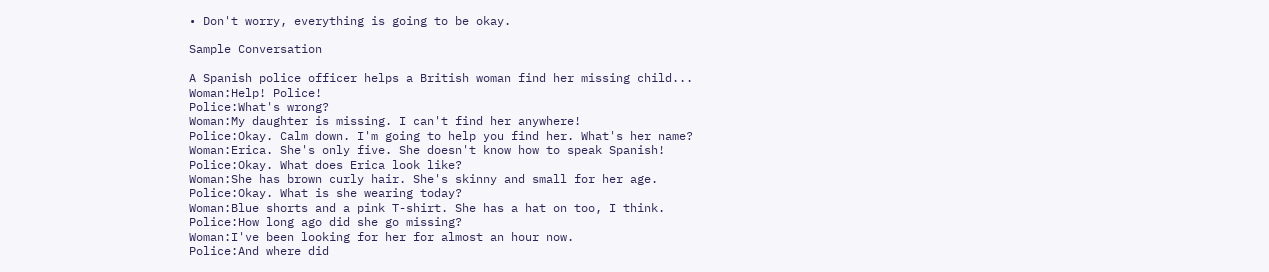• Don't worry, everything is going to be okay.

Sample Conversation

A Spanish police officer helps a British woman find her missing child...
Woman:Help! Police!
Police:What's wrong?
Woman:My daughter is missing. I can't find her anywhere!
Police:Okay. Calm down. I'm going to help you find her. What's her name?
Woman:Erica. She's only five. She doesn't know how to speak Spanish!
Police:Okay. What does Erica look like?
Woman:She has brown curly hair. She's skinny and small for her age.
Police:Okay. What is she wearing today?
Woman:Blue shorts and a pink T-shirt. She has a hat on too, I think.
Police:How long ago did she go missing?
Woman:I've been looking for her for almost an hour now.
Police:And where did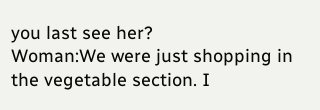you last see her?
Woman:We were just shopping in the vegetable section. I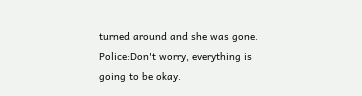turned around and she was gone.
Police:Don't worry, everything is going to be okay.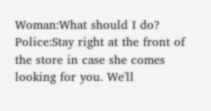Woman:What should I do?
Police:Stay right at the front of the store in case she comes looking for you. We'll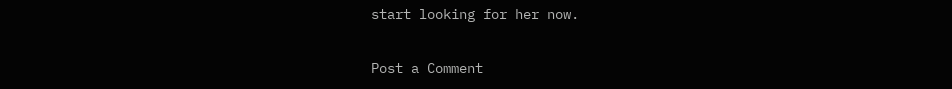start looking for her now.


Post a Comment